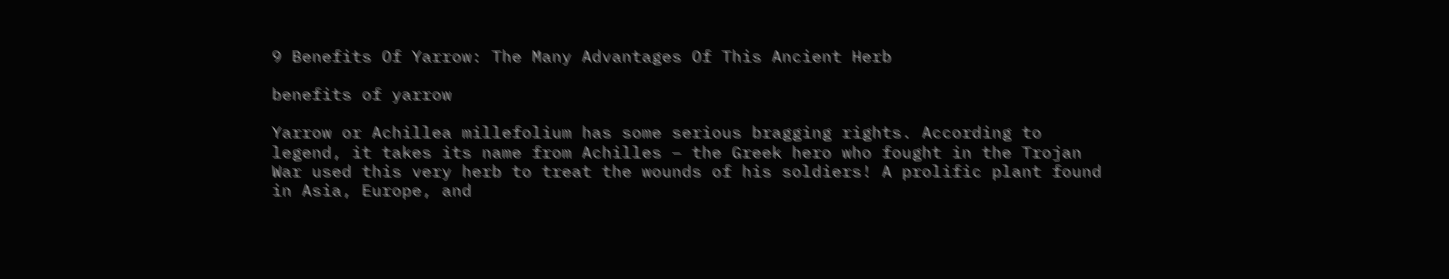9 Benefits Of Yarrow: The Many Advantages Of This Ancient Herb

benefits of yarrow

Yarrow or Achillea millefolium has some serious bragging rights. According to legend, it takes its name from Achilles – the Greek hero who fought in the Trojan War used this very herb to treat the wounds of his soldiers! A prolific plant found in Asia, Europe, and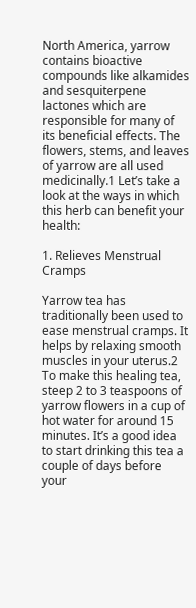North America, yarrow contains bioactive compounds like alkamides and sesquiterpene lactones which are responsible for many of its beneficial effects. The flowers, stems, and leaves of yarrow are all used medicinally.1 Let’s take a look at the ways in which this herb can benefit your health:

1. Relieves Menstrual Cramps

Yarrow tea has traditionally been used to ease menstrual cramps. It helps by relaxing smooth muscles in your uterus.2 To make this healing tea, steep 2 to 3 teaspoons of yarrow flowers in a cup of hot water for around 15 minutes. It’s a good idea to start drinking this tea a couple of days before your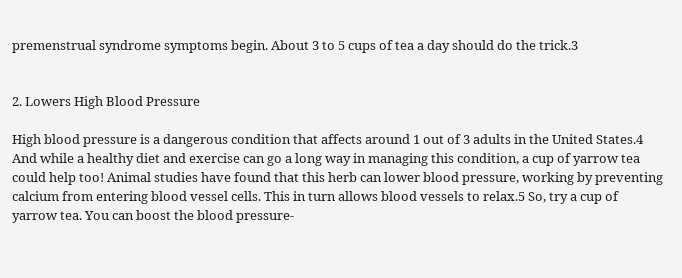premenstrual syndrome symptoms begin. About 3 to 5 cups of tea a day should do the trick.3


2. Lowers High Blood Pressure

High blood pressure is a dangerous condition that affects around 1 out of 3 adults in the United States.4 And while a healthy diet and exercise can go a long way in managing this condition, a cup of yarrow tea could help too! Animal studies have found that this herb can lower blood pressure, working by preventing calcium from entering blood vessel cells. This in turn allows blood vessels to relax.5 So, try a cup of yarrow tea. You can boost the blood pressure-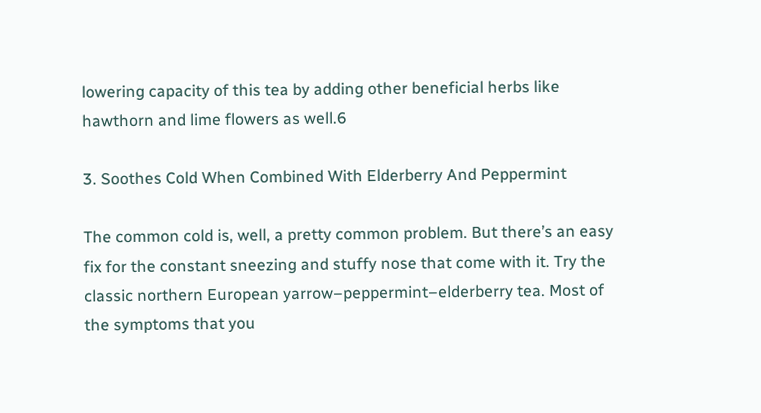lowering capacity of this tea by adding other beneficial herbs like hawthorn and lime flowers as well.6

3. Soothes Cold When Combined With Elderberry And Peppermint

The common cold is, well, a pretty common problem. But there’s an easy fix for the constant sneezing and stuffy nose that come with it. Try the classic northern European yarrow–peppermint–elderberry tea. Most of the symptoms that you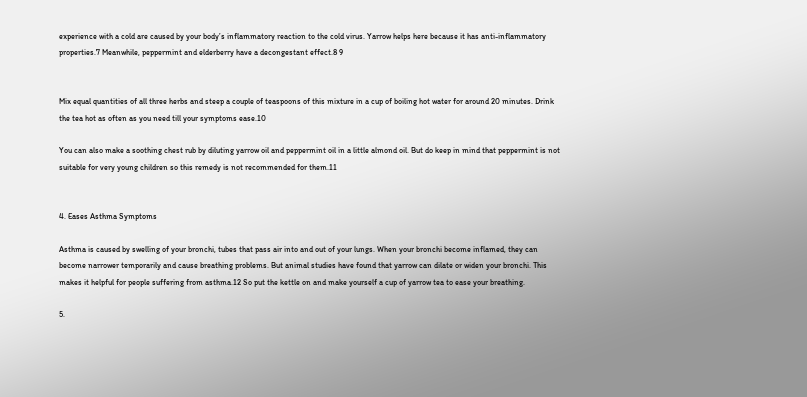experience with a cold are caused by your body’s inflammatory reaction to the cold virus. Yarrow helps here because it has anti-inflammatory properties.7 Meanwhile, peppermint and elderberry have a decongestant effect.8 9


Mix equal quantities of all three herbs and steep a couple of teaspoons of this mixture in a cup of boiling hot water for around 20 minutes. Drink the tea hot as often as you need till your symptoms ease.10

You can also make a soothing chest rub by diluting yarrow oil and peppermint oil in a little almond oil. But do keep in mind that peppermint is not suitable for very young children so this remedy is not recommended for them.11


4. Eases Asthma Symptoms

Asthma is caused by swelling of your bronchi, tubes that pass air into and out of your lungs. When your bronchi become inflamed, they can become narrower temporarily and cause breathing problems. But animal studies have found that yarrow can dilate or widen your bronchi. This makes it helpful for people suffering from asthma.12 So put the kettle on and make yourself a cup of yarrow tea to ease your breathing.

5.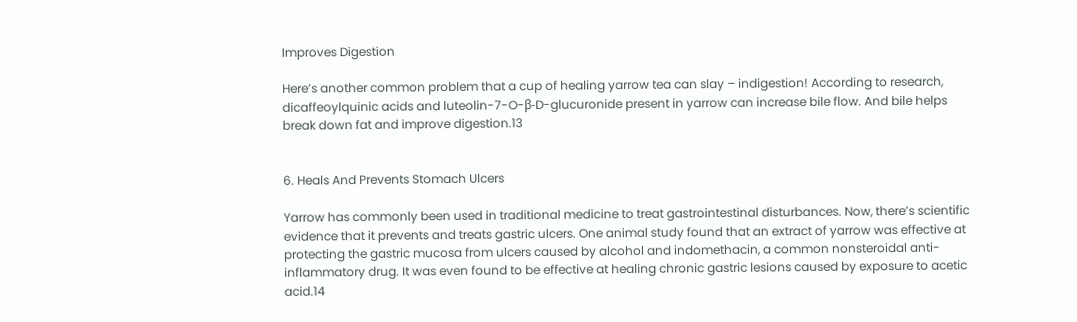Improves Digestion

Here’s another common problem that a cup of healing yarrow tea can slay – indigestion! According to research, dicaffeoylquinic acids and luteolin-7-O-β-D-glucuronide present in yarrow can increase bile flow. And bile helps break down fat and improve digestion.13


6. Heals And Prevents Stomach Ulcers

Yarrow has commonly been used in traditional medicine to treat gastrointestinal disturbances. Now, there’s scientific evidence that it prevents and treats gastric ulcers. One animal study found that an extract of yarrow was effective at protecting the gastric mucosa from ulcers caused by alcohol and indomethacin, a common nonsteroidal anti-inflammatory drug. It was even found to be effective at healing chronic gastric lesions caused by exposure to acetic acid.14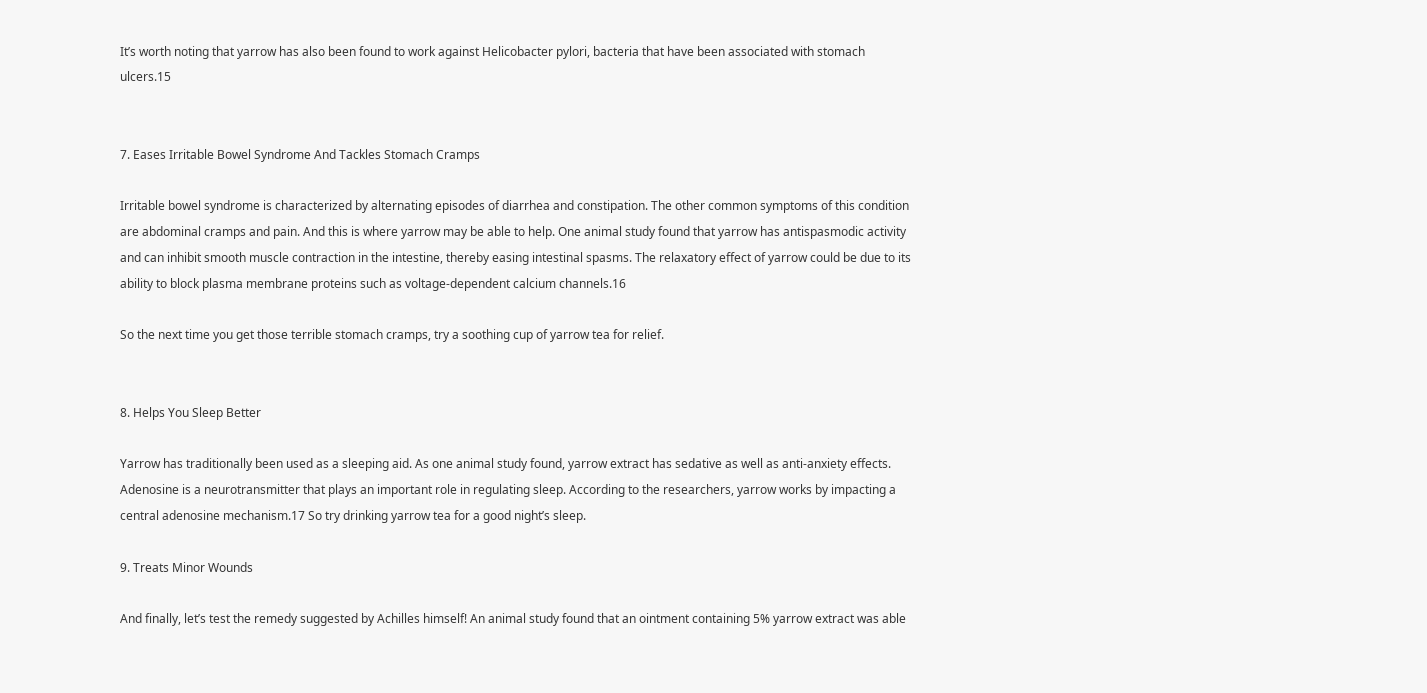It’s worth noting that yarrow has also been found to work against Helicobacter pylori, bacteria that have been associated with stomach ulcers.15


7. Eases Irritable Bowel Syndrome And Tackles Stomach Cramps

Irritable bowel syndrome is characterized by alternating episodes of diarrhea and constipation. The other common symptoms of this condition are abdominal cramps and pain. And this is where yarrow may be able to help. One animal study found that yarrow has antispasmodic activity and can inhibit smooth muscle contraction in the intestine, thereby easing intestinal spasms. The relaxatory effect of yarrow could be due to its ability to block plasma membrane proteins such as voltage-dependent calcium channels.16

So the next time you get those terrible stomach cramps, try a soothing cup of yarrow tea for relief.


8. Helps You Sleep Better

Yarrow has traditionally been used as a sleeping aid. As one animal study found, yarrow extract has sedative as well as anti-anxiety effects. Adenosine is a neurotransmitter that plays an important role in regulating sleep. According to the researchers, yarrow works by impacting a central adenosine mechanism.17 So try drinking yarrow tea for a good night’s sleep.

9. Treats Minor Wounds

And finally, let’s test the remedy suggested by Achilles himself! An animal study found that an ointment containing 5% yarrow extract was able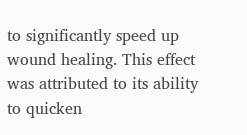to significantly speed up wound healing. This effect was attributed to its ability to quicken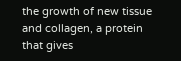the growth of new tissue and collagen, a protein that gives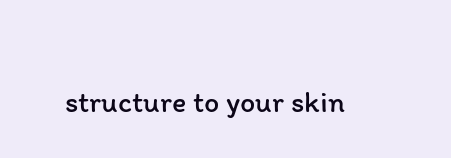structure to your skin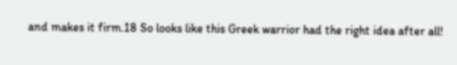and makes it firm.18 So looks like this Greek warrior had the right idea after all!